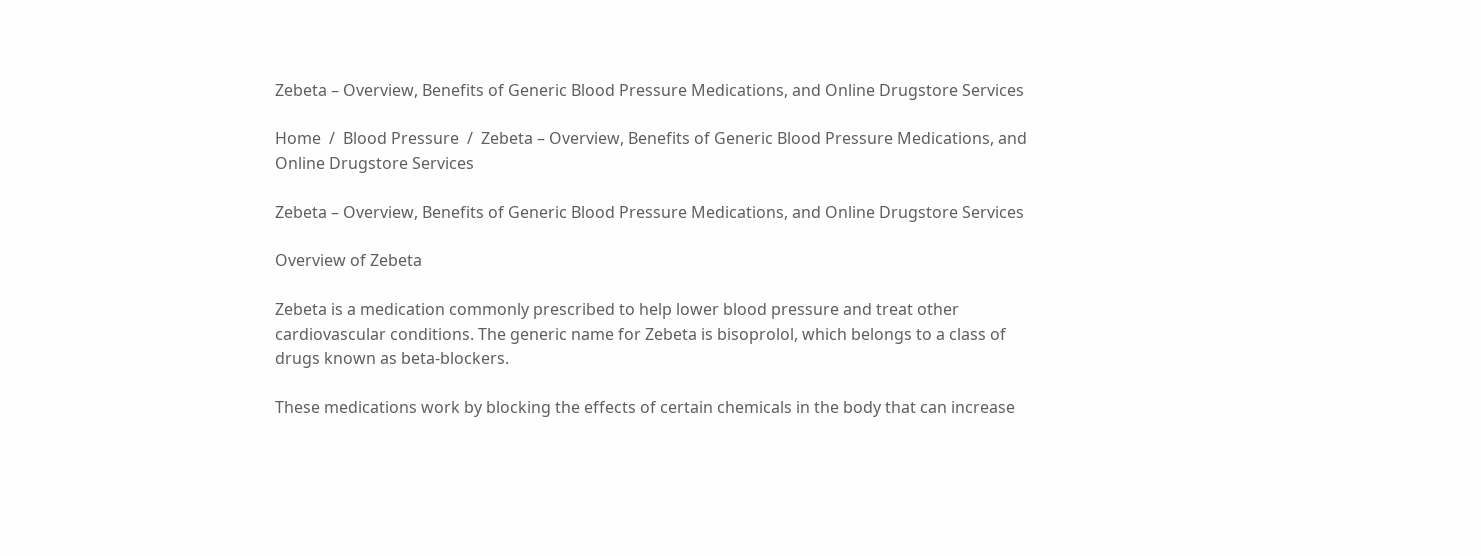Zebeta – Overview, Benefits of Generic Blood Pressure Medications, and Online Drugstore Services

Home  /  Blood Pressure  /  Zebeta – Overview, Benefits of Generic Blood Pressure Medications, and Online Drugstore Services

Zebeta – Overview, Benefits of Generic Blood Pressure Medications, and Online Drugstore Services

Overview of Zebeta

Zebeta is a medication commonly prescribed to help lower blood pressure and treat other cardiovascular conditions. The generic name for Zebeta is bisoprolol, which belongs to a class of drugs known as beta-blockers.

These medications work by blocking the effects of certain chemicals in the body that can increase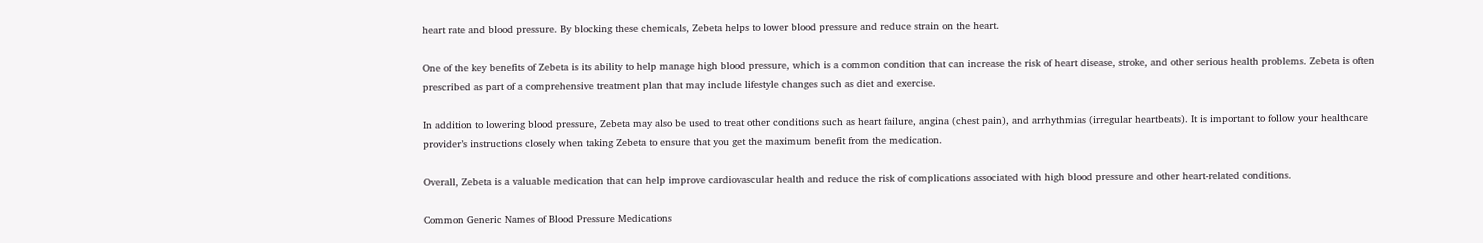heart rate and blood pressure. By blocking these chemicals, Zebeta helps to lower blood pressure and reduce strain on the heart.

One of the key benefits of Zebeta is its ability to help manage high blood pressure, which is a common condition that can increase the risk of heart disease, stroke, and other serious health problems. Zebeta is often prescribed as part of a comprehensive treatment plan that may include lifestyle changes such as diet and exercise.

In addition to lowering blood pressure, Zebeta may also be used to treat other conditions such as heart failure, angina (chest pain), and arrhythmias (irregular heartbeats). It is important to follow your healthcare provider’s instructions closely when taking Zebeta to ensure that you get the maximum benefit from the medication.

Overall, Zebeta is a valuable medication that can help improve cardiovascular health and reduce the risk of complications associated with high blood pressure and other heart-related conditions.

Common Generic Names of Blood Pressure Medications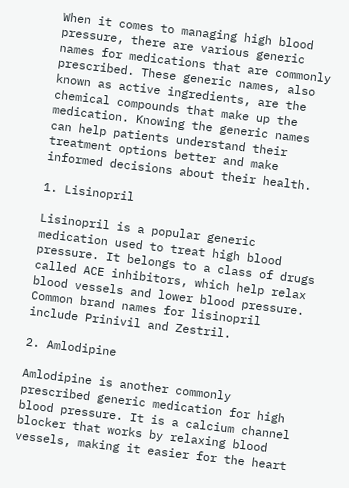When it comes to managing high blood pressure, there are various generic names for medications that are commonly prescribed. These generic names, also known as active ingredients, are the chemical compounds that make up the medication. Knowing the generic names can help patients understand their treatment options better and make informed decisions about their health.

1. Lisinopril

Lisinopril is a popular generic medication used to treat high blood pressure. It belongs to a class of drugs called ACE inhibitors, which help relax blood vessels and lower blood pressure. Common brand names for lisinopril include Prinivil and Zestril.

2. Amlodipine

Amlodipine is another commonly prescribed generic medication for high blood pressure. It is a calcium channel blocker that works by relaxing blood vessels, making it easier for the heart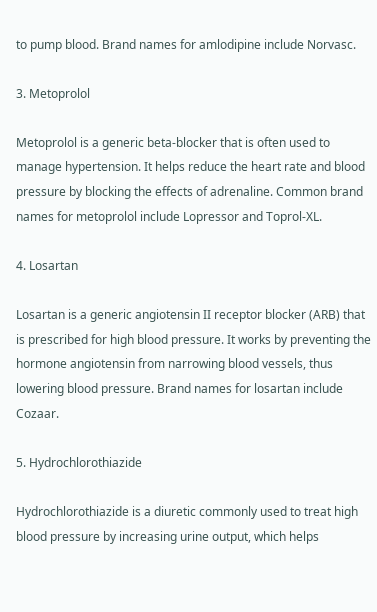to pump blood. Brand names for amlodipine include Norvasc.

3. Metoprolol

Metoprolol is a generic beta-blocker that is often used to manage hypertension. It helps reduce the heart rate and blood pressure by blocking the effects of adrenaline. Common brand names for metoprolol include Lopressor and Toprol-XL.

4. Losartan

Losartan is a generic angiotensin II receptor blocker (ARB) that is prescribed for high blood pressure. It works by preventing the hormone angiotensin from narrowing blood vessels, thus lowering blood pressure. Brand names for losartan include Cozaar.

5. Hydrochlorothiazide

Hydrochlorothiazide is a diuretic commonly used to treat high blood pressure by increasing urine output, which helps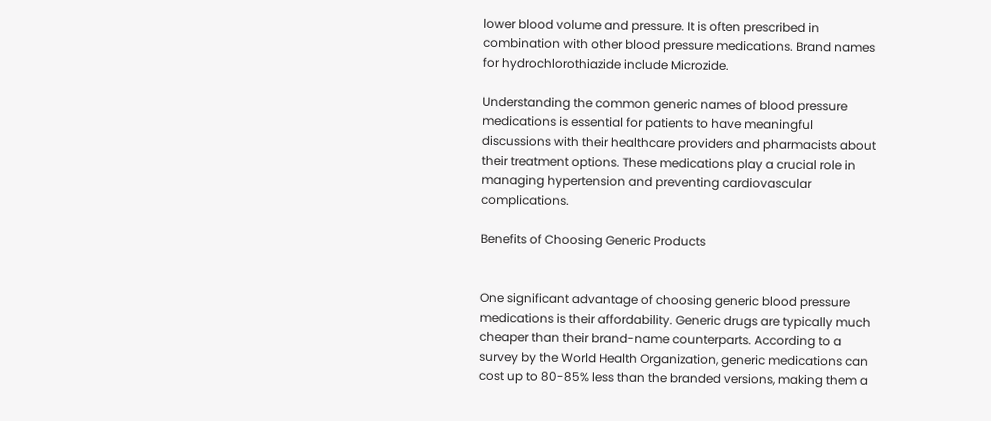lower blood volume and pressure. It is often prescribed in combination with other blood pressure medications. Brand names for hydrochlorothiazide include Microzide.

Understanding the common generic names of blood pressure medications is essential for patients to have meaningful discussions with their healthcare providers and pharmacists about their treatment options. These medications play a crucial role in managing hypertension and preventing cardiovascular complications.

Benefits of Choosing Generic Products


One significant advantage of choosing generic blood pressure medications is their affordability. Generic drugs are typically much cheaper than their brand-name counterparts. According to a survey by the World Health Organization, generic medications can cost up to 80-85% less than the branded versions, making them a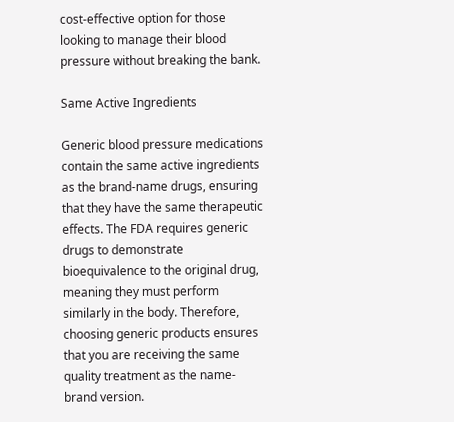cost-effective option for those looking to manage their blood pressure without breaking the bank.

Same Active Ingredients

Generic blood pressure medications contain the same active ingredients as the brand-name drugs, ensuring that they have the same therapeutic effects. The FDA requires generic drugs to demonstrate bioequivalence to the original drug, meaning they must perform similarly in the body. Therefore, choosing generic products ensures that you are receiving the same quality treatment as the name-brand version.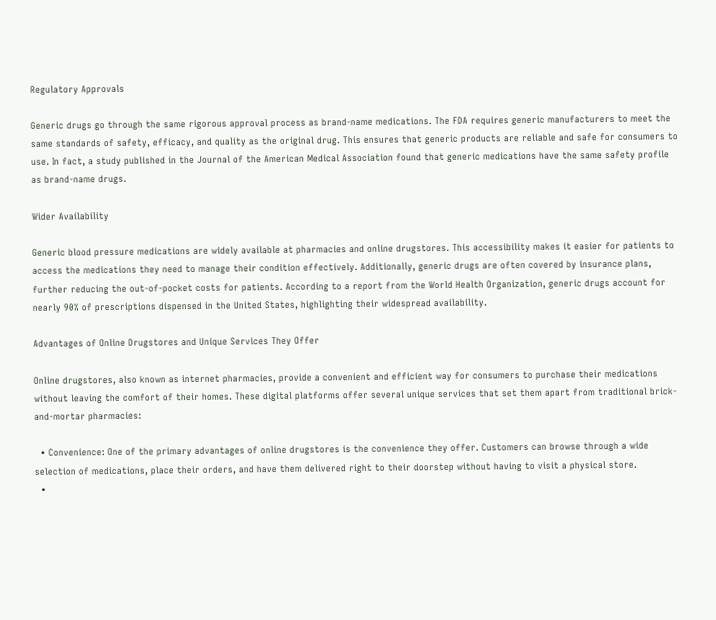Regulatory Approvals

Generic drugs go through the same rigorous approval process as brand-name medications. The FDA requires generic manufacturers to meet the same standards of safety, efficacy, and quality as the original drug. This ensures that generic products are reliable and safe for consumers to use. In fact, a study published in the Journal of the American Medical Association found that generic medications have the same safety profile as brand-name drugs.

Wider Availability

Generic blood pressure medications are widely available at pharmacies and online drugstores. This accessibility makes it easier for patients to access the medications they need to manage their condition effectively. Additionally, generic drugs are often covered by insurance plans, further reducing the out-of-pocket costs for patients. According to a report from the World Health Organization, generic drugs account for nearly 90% of prescriptions dispensed in the United States, highlighting their widespread availability.

Advantages of Online Drugstores and Unique Services They Offer

Online drugstores, also known as internet pharmacies, provide a convenient and efficient way for consumers to purchase their medications without leaving the comfort of their homes. These digital platforms offer several unique services that set them apart from traditional brick-and-mortar pharmacies:

  • Convenience: One of the primary advantages of online drugstores is the convenience they offer. Customers can browse through a wide selection of medications, place their orders, and have them delivered right to their doorstep without having to visit a physical store.
  •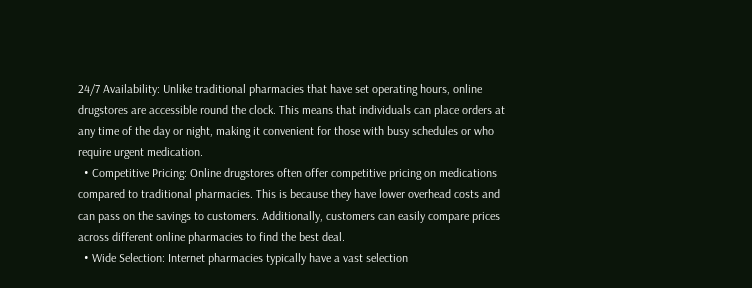24/7 Availability: Unlike traditional pharmacies that have set operating hours, online drugstores are accessible round the clock. This means that individuals can place orders at any time of the day or night, making it convenient for those with busy schedules or who require urgent medication.
  • Competitive Pricing: Online drugstores often offer competitive pricing on medications compared to traditional pharmacies. This is because they have lower overhead costs and can pass on the savings to customers. Additionally, customers can easily compare prices across different online pharmacies to find the best deal.
  • Wide Selection: Internet pharmacies typically have a vast selection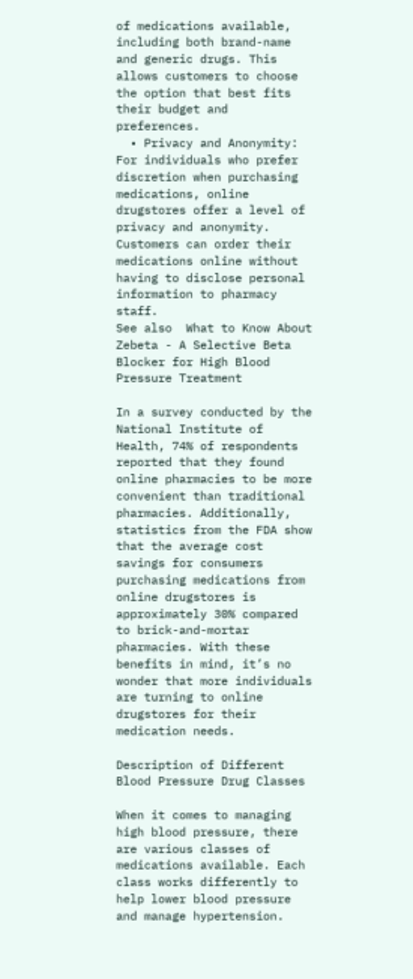of medications available, including both brand-name and generic drugs. This allows customers to choose the option that best fits their budget and preferences.
  • Privacy and Anonymity: For individuals who prefer discretion when purchasing medications, online drugstores offer a level of privacy and anonymity. Customers can order their medications online without having to disclose personal information to pharmacy staff.
See also  What to Know About Zebeta - A Selective Beta Blocker for High Blood Pressure Treatment

In a survey conducted by the National Institute of Health, 74% of respondents reported that they found online pharmacies to be more convenient than traditional pharmacies. Additionally, statistics from the FDA show that the average cost savings for consumers purchasing medications from online drugstores is approximately 30% compared to brick-and-mortar pharmacies. With these benefits in mind, it’s no wonder that more individuals are turning to online drugstores for their medication needs.

Description of Different Blood Pressure Drug Classes

When it comes to managing high blood pressure, there are various classes of medications available. Each class works differently to help lower blood pressure and manage hypertension.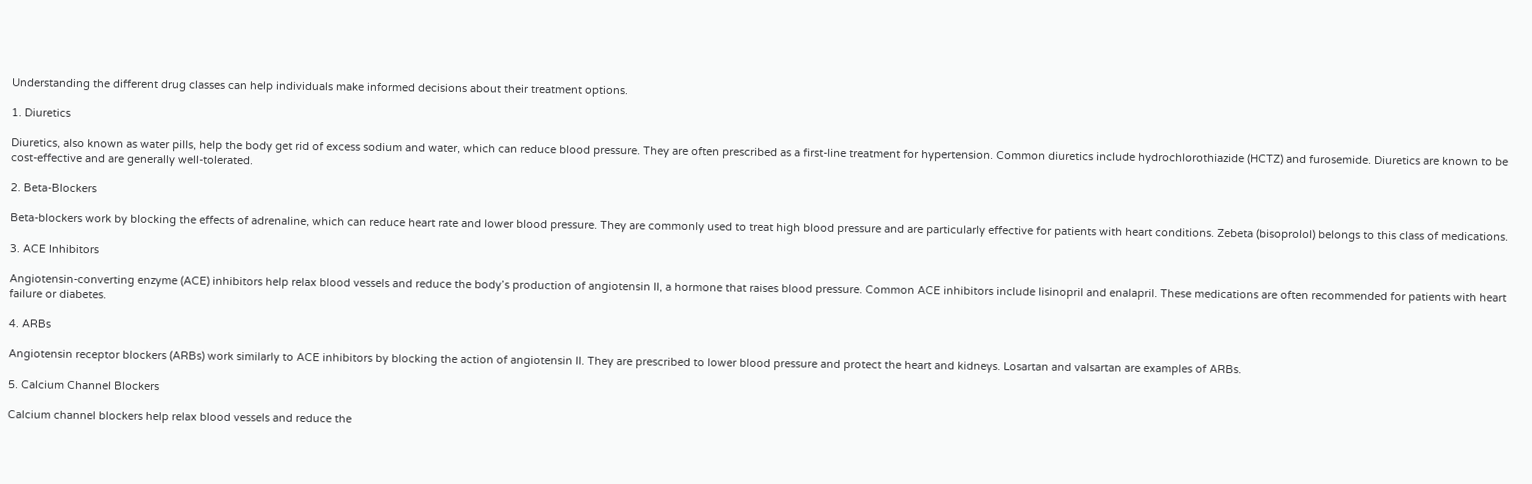Understanding the different drug classes can help individuals make informed decisions about their treatment options.

1. Diuretics

Diuretics, also known as water pills, help the body get rid of excess sodium and water, which can reduce blood pressure. They are often prescribed as a first-line treatment for hypertension. Common diuretics include hydrochlorothiazide (HCTZ) and furosemide. Diuretics are known to be cost-effective and are generally well-tolerated.

2. Beta-Blockers

Beta-blockers work by blocking the effects of adrenaline, which can reduce heart rate and lower blood pressure. They are commonly used to treat high blood pressure and are particularly effective for patients with heart conditions. Zebeta (bisoprolol) belongs to this class of medications.

3. ACE Inhibitors

Angiotensin-converting enzyme (ACE) inhibitors help relax blood vessels and reduce the body’s production of angiotensin II, a hormone that raises blood pressure. Common ACE inhibitors include lisinopril and enalapril. These medications are often recommended for patients with heart failure or diabetes.

4. ARBs

Angiotensin receptor blockers (ARBs) work similarly to ACE inhibitors by blocking the action of angiotensin II. They are prescribed to lower blood pressure and protect the heart and kidneys. Losartan and valsartan are examples of ARBs.

5. Calcium Channel Blockers

Calcium channel blockers help relax blood vessels and reduce the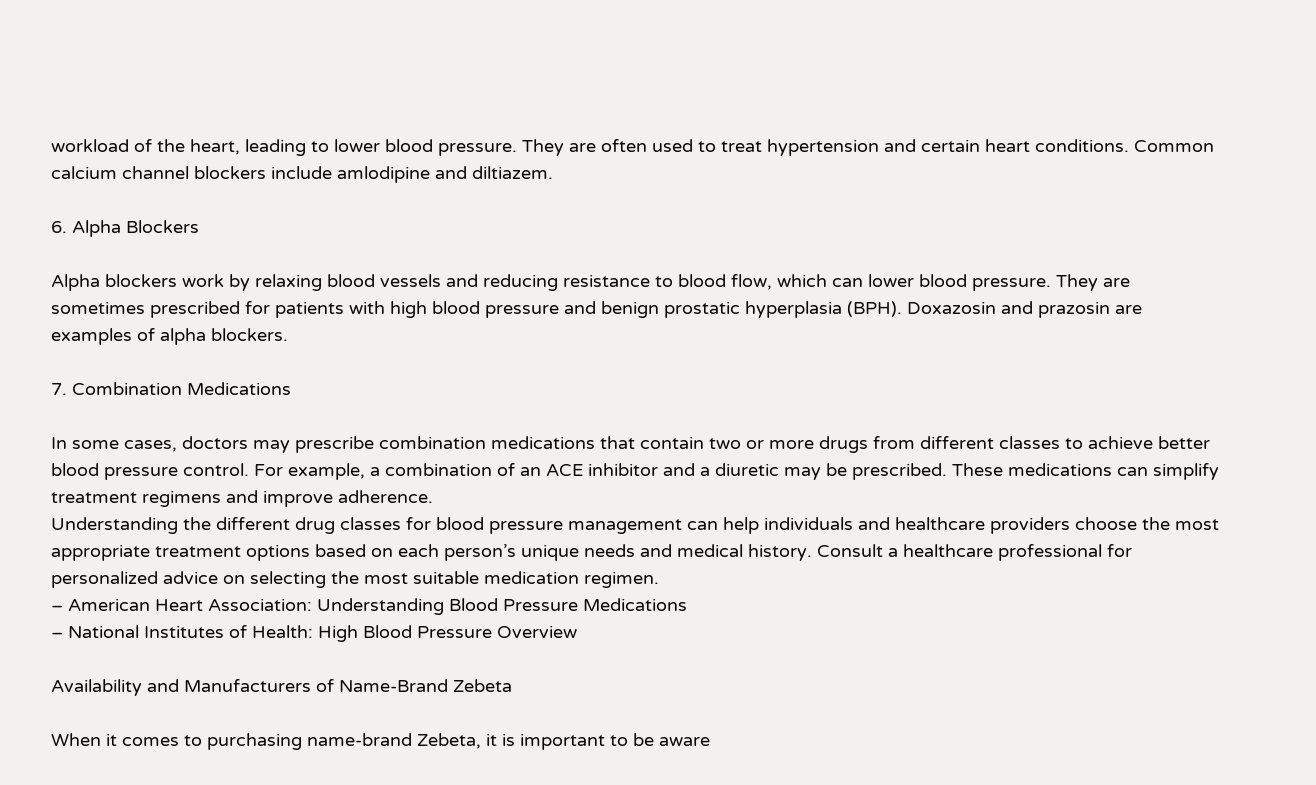workload of the heart, leading to lower blood pressure. They are often used to treat hypertension and certain heart conditions. Common calcium channel blockers include amlodipine and diltiazem.

6. Alpha Blockers

Alpha blockers work by relaxing blood vessels and reducing resistance to blood flow, which can lower blood pressure. They are sometimes prescribed for patients with high blood pressure and benign prostatic hyperplasia (BPH). Doxazosin and prazosin are examples of alpha blockers.

7. Combination Medications

In some cases, doctors may prescribe combination medications that contain two or more drugs from different classes to achieve better blood pressure control. For example, a combination of an ACE inhibitor and a diuretic may be prescribed. These medications can simplify treatment regimens and improve adherence.
Understanding the different drug classes for blood pressure management can help individuals and healthcare providers choose the most appropriate treatment options based on each person’s unique needs and medical history. Consult a healthcare professional for personalized advice on selecting the most suitable medication regimen.
– American Heart Association: Understanding Blood Pressure Medications
– National Institutes of Health: High Blood Pressure Overview

Availability and Manufacturers of Name-Brand Zebeta

When it comes to purchasing name-brand Zebeta, it is important to be aware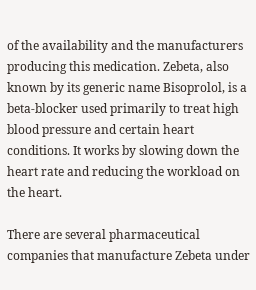of the availability and the manufacturers producing this medication. Zebeta, also known by its generic name Bisoprolol, is a beta-blocker used primarily to treat high blood pressure and certain heart conditions. It works by slowing down the heart rate and reducing the workload on the heart.

There are several pharmaceutical companies that manufacture Zebeta under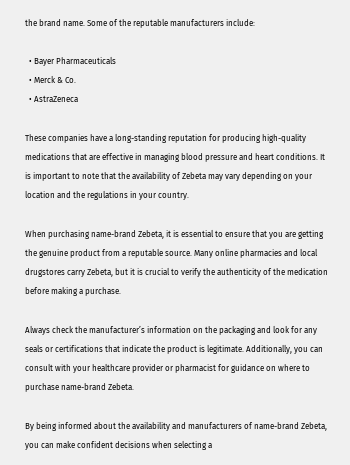the brand name. Some of the reputable manufacturers include:

  • Bayer Pharmaceuticals
  • Merck & Co.
  • AstraZeneca

These companies have a long-standing reputation for producing high-quality medications that are effective in managing blood pressure and heart conditions. It is important to note that the availability of Zebeta may vary depending on your location and the regulations in your country.

When purchasing name-brand Zebeta, it is essential to ensure that you are getting the genuine product from a reputable source. Many online pharmacies and local drugstores carry Zebeta, but it is crucial to verify the authenticity of the medication before making a purchase.

Always check the manufacturer’s information on the packaging and look for any seals or certifications that indicate the product is legitimate. Additionally, you can consult with your healthcare provider or pharmacist for guidance on where to purchase name-brand Zebeta.

By being informed about the availability and manufacturers of name-brand Zebeta, you can make confident decisions when selecting a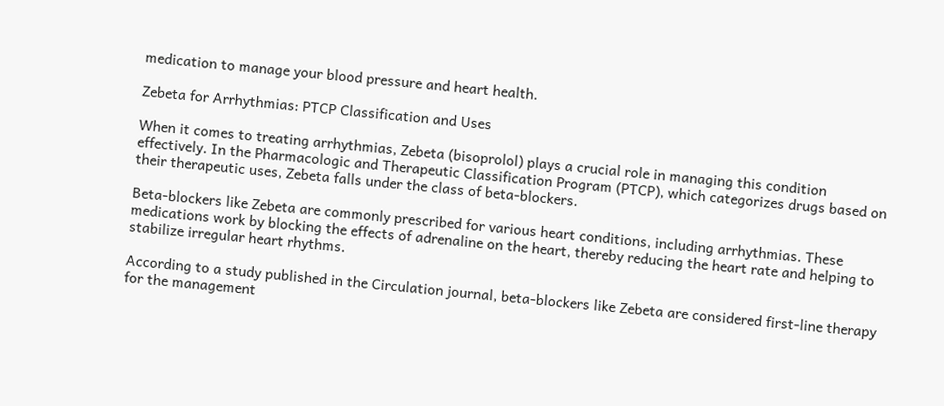medication to manage your blood pressure and heart health.

Zebeta for Arrhythmias: PTCP Classification and Uses

When it comes to treating arrhythmias, Zebeta (bisoprolol) plays a crucial role in managing this condition effectively. In the Pharmacologic and Therapeutic Classification Program (PTCP), which categorizes drugs based on their therapeutic uses, Zebeta falls under the class of beta-blockers.

Beta-blockers like Zebeta are commonly prescribed for various heart conditions, including arrhythmias. These medications work by blocking the effects of adrenaline on the heart, thereby reducing the heart rate and helping to stabilize irregular heart rhythms.

According to a study published in the Circulation journal, beta-blockers like Zebeta are considered first-line therapy for the management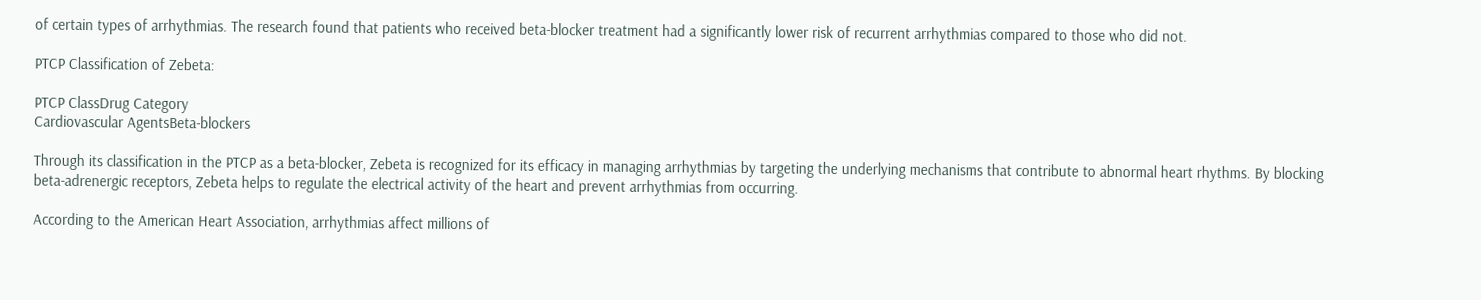of certain types of arrhythmias. The research found that patients who received beta-blocker treatment had a significantly lower risk of recurrent arrhythmias compared to those who did not.

PTCP Classification of Zebeta:

PTCP ClassDrug Category
Cardiovascular AgentsBeta-blockers

Through its classification in the PTCP as a beta-blocker, Zebeta is recognized for its efficacy in managing arrhythmias by targeting the underlying mechanisms that contribute to abnormal heart rhythms. By blocking beta-adrenergic receptors, Zebeta helps to regulate the electrical activity of the heart and prevent arrhythmias from occurring.

According to the American Heart Association, arrhythmias affect millions of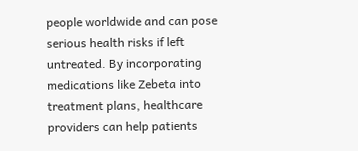people worldwide and can pose serious health risks if left untreated. By incorporating medications like Zebeta into treatment plans, healthcare providers can help patients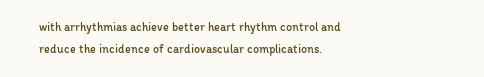with arrhythmias achieve better heart rhythm control and reduce the incidence of cardiovascular complications.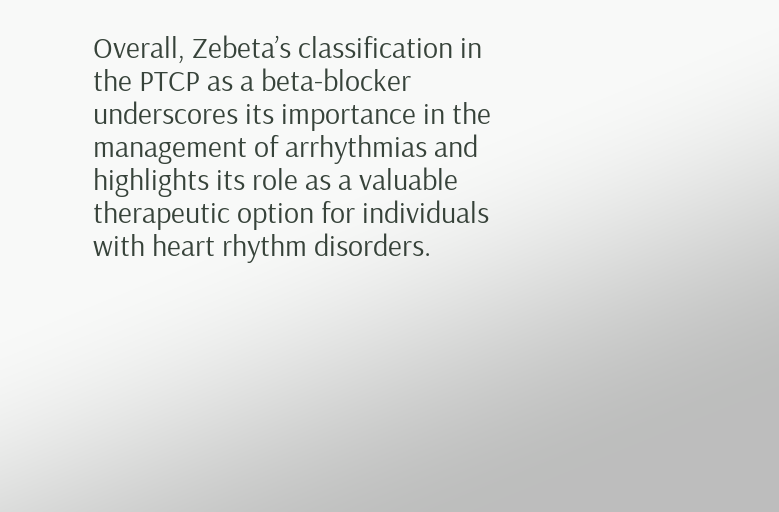Overall, Zebeta’s classification in the PTCP as a beta-blocker underscores its importance in the management of arrhythmias and highlights its role as a valuable therapeutic option for individuals with heart rhythm disorders.